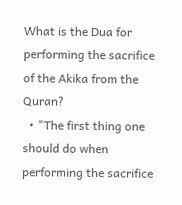What is the Dua for performing the sacrifice of the Akika from the Quran?
  • "The first thing one should do when performing the sacrifice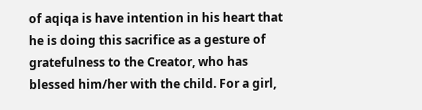of aqiqa is have intention in his heart that he is doing this sacrifice as a gesture of gratefulness to the Creator, who has blessed him/her with the child. For a girl,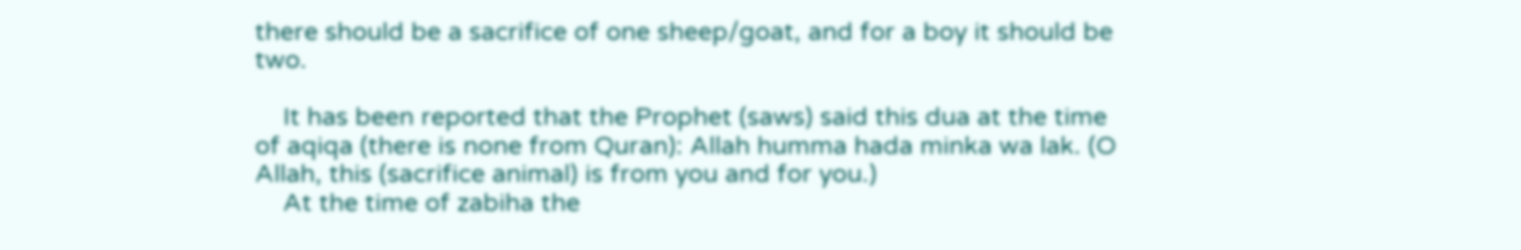there should be a sacrifice of one sheep/goat, and for a boy it should be two.

    It has been reported that the Prophet (saws) said this dua at the time of aqiqa (there is none from Quran): Allah humma hada minka wa lak. (O Allah, this (sacrifice animal) is from you and for you.)
    At the time of zabiha the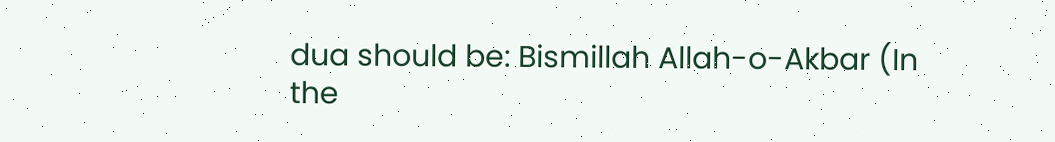dua should be: Bismillah Allah-o-Akbar (In the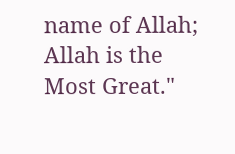name of Allah; Allah is the Most Great."